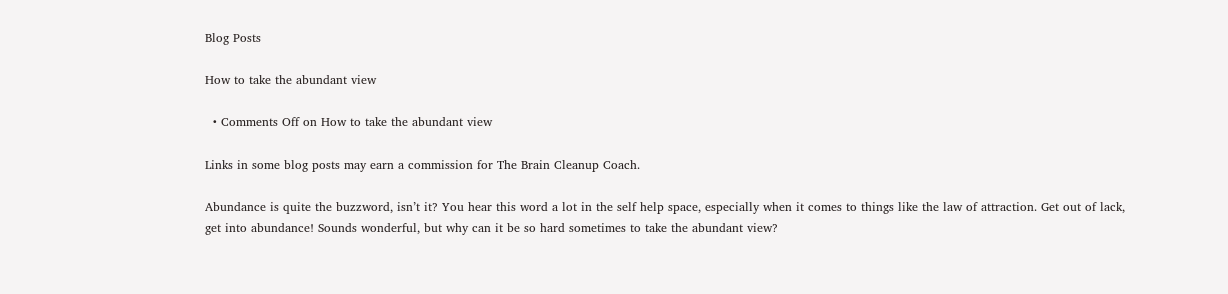Blog Posts

How to take the abundant view

  • Comments Off on How to take the abundant view

Links in some blog posts may earn a commission for The Brain Cleanup Coach.

Abundance is quite the buzzword, isn’t it? You hear this word a lot in the self help space, especially when it comes to things like the law of attraction. Get out of lack, get into abundance! Sounds wonderful, but why can it be so hard sometimes to take the abundant view?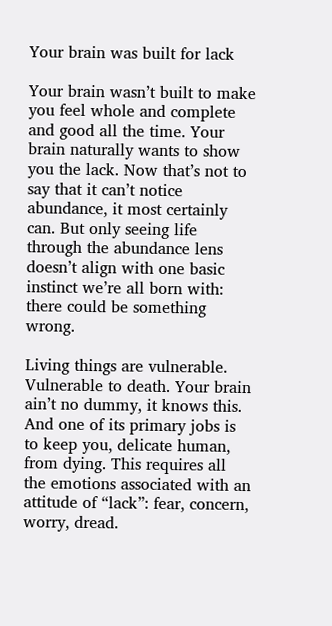Your brain was built for lack

Your brain wasn’t built to make you feel whole and complete and good all the time. Your brain naturally wants to show you the lack. Now that’s not to say that it can’t notice abundance, it most certainly can. But only seeing life through the abundance lens doesn’t align with one basic instinct we’re all born with: there could be something wrong.

Living things are vulnerable. Vulnerable to death. Your brain ain’t no dummy, it knows this. And one of its primary jobs is to keep you, delicate human, from dying. This requires all the emotions associated with an attitude of “lack”: fear, concern, worry, dread.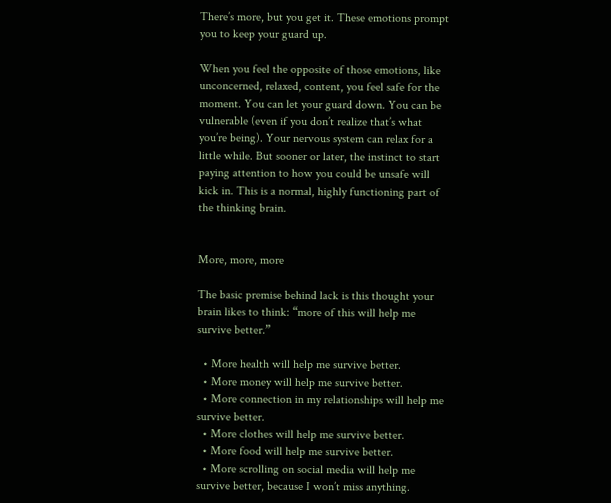There’s more, but you get it. These emotions prompt you to keep your guard up.

When you feel the opposite of those emotions, like unconcerned, relaxed, content, you feel safe for the moment. You can let your guard down. You can be vulnerable (even if you don’t realize that’s what you’re being). Your nervous system can relax for a little while. But sooner or later, the instinct to start paying attention to how you could be unsafe will kick in. This is a normal, highly functioning part of the thinking brain.


More, more, more

The basic premise behind lack is this thought your brain likes to think: “more of this will help me survive better.”

  • More health will help me survive better.
  • More money will help me survive better.
  • More connection in my relationships will help me survive better.
  • More clothes will help me survive better.
  • More food will help me survive better.
  • More scrolling on social media will help me survive better, because I won’t miss anything.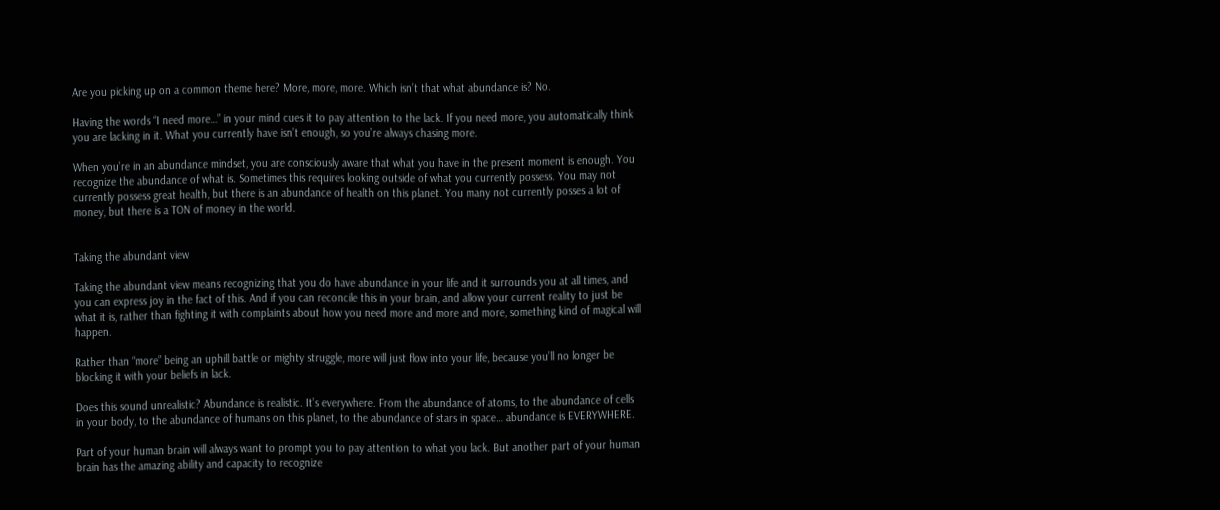Are you picking up on a common theme here? More, more, more. Which isn’t that what abundance is? No.

Having the words “I need more…” in your mind cues it to pay attention to the lack. If you need more, you automatically think you are lacking in it. What you currently have isn’t enough, so you’re always chasing more.

When you’re in an abundance mindset, you are consciously aware that what you have in the present moment is enough. You recognize the abundance of what is. Sometimes this requires looking outside of what you currently possess. You may not currently possess great health, but there is an abundance of health on this planet. You many not currently posses a lot of money, but there is a TON of money in the world.


Taking the abundant view

Taking the abundant view means recognizing that you do have abundance in your life and it surrounds you at all times, and you can express joy in the fact of this. And if you can reconcile this in your brain, and allow your current reality to just be what it is, rather than fighting it with complaints about how you need more and more and more, something kind of magical will happen.

Rather than “more” being an uphill battle or mighty struggle, more will just flow into your life, because you’ll no longer be blocking it with your beliefs in lack.

Does this sound unrealistic? Abundance is realistic. It’s everywhere. From the abundance of atoms, to the abundance of cells in your body, to the abundance of humans on this planet, to the abundance of stars in space… abundance is EVERYWHERE.

Part of your human brain will always want to prompt you to pay attention to what you lack. But another part of your human brain has the amazing ability and capacity to recognize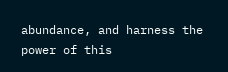abundance, and harness the power of this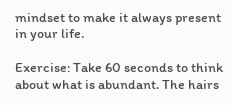mindset to make it always present in your life.

Exercise: Take 60 seconds to think about what is abundant. The hairs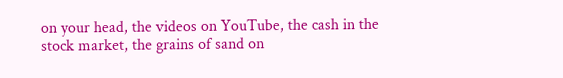on your head, the videos on YouTube, the cash in the stock market, the grains of sand on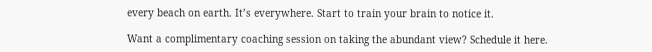every beach on earth. It’s everywhere. Start to train your brain to notice it.

Want a complimentary coaching session on taking the abundant view? Schedule it here.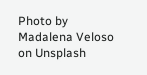Photo by Madalena Veloso on Unsplash